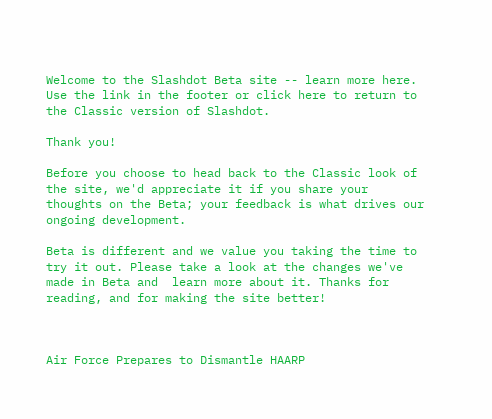Welcome to the Slashdot Beta site -- learn more here. Use the link in the footer or click here to return to the Classic version of Slashdot.

Thank you!

Before you choose to head back to the Classic look of the site, we'd appreciate it if you share your thoughts on the Beta; your feedback is what drives our ongoing development.

Beta is different and we value you taking the time to try it out. Please take a look at the changes we've made in Beta and  learn more about it. Thanks for reading, and for making the site better!



Air Force Prepares to Dismantle HAARP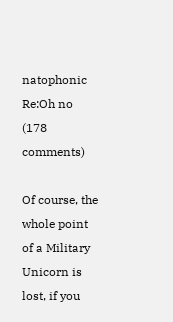natophonic Re:Oh no (178 comments)

Of course, the whole point of a Military Unicorn is lost, if you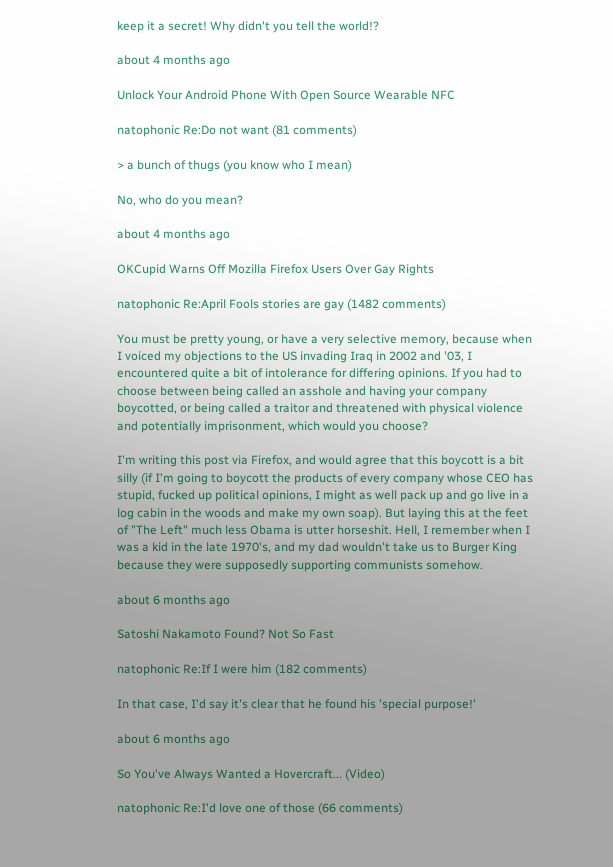keep it a secret! Why didn't you tell the world!?

about 4 months ago

Unlock Your Android Phone With Open Source Wearable NFC

natophonic Re:Do not want (81 comments)

> a bunch of thugs (you know who I mean)

No, who do you mean?

about 4 months ago

OKCupid Warns Off Mozilla Firefox Users Over Gay Rights

natophonic Re:April Fools stories are gay (1482 comments)

You must be pretty young, or have a very selective memory, because when I voiced my objections to the US invading Iraq in 2002 and '03, I encountered quite a bit of intolerance for differing opinions. If you had to choose between being called an asshole and having your company boycotted, or being called a traitor and threatened with physical violence and potentially imprisonment, which would you choose?

I'm writing this post via Firefox, and would agree that this boycott is a bit silly (if I'm going to boycott the products of every company whose CEO has stupid, fucked up political opinions, I might as well pack up and go live in a log cabin in the woods and make my own soap). But laying this at the feet of "The Left" much less Obama is utter horseshit. Hell, I remember when I was a kid in the late 1970's, and my dad wouldn't take us to Burger King because they were supposedly supporting communists somehow.

about 6 months ago

Satoshi Nakamoto Found? Not So Fast

natophonic Re:If I were him (182 comments)

In that case, I'd say it's clear that he found his 'special purpose!'

about 6 months ago

So You've Always Wanted a Hovercraft... (Video)

natophonic Re:I'd love one of those (66 comments)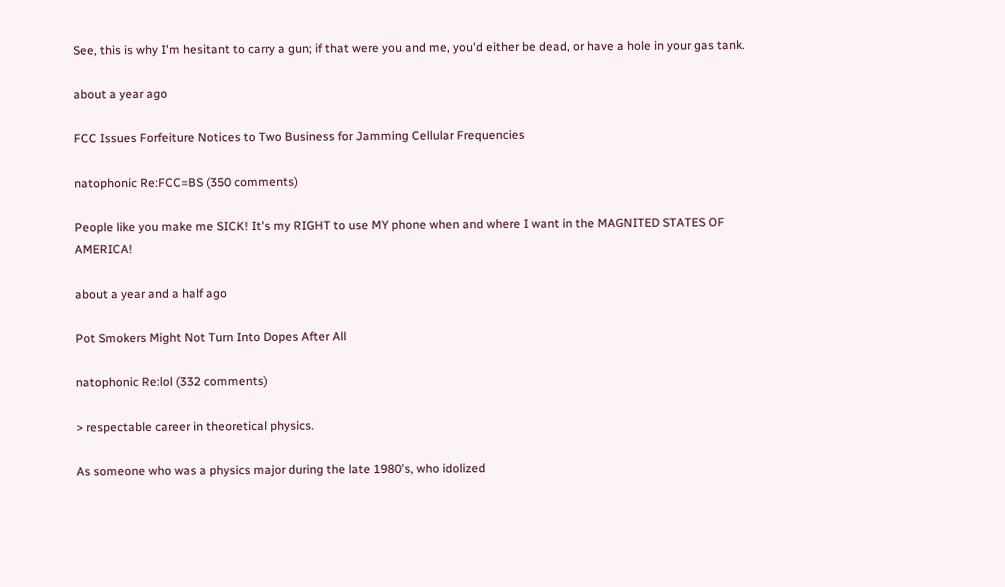See, this is why I'm hesitant to carry a gun; if that were you and me, you'd either be dead, or have a hole in your gas tank.

about a year ago

FCC Issues Forfeiture Notices to Two Business for Jamming Cellular Frequencies

natophonic Re:FCC=BS (350 comments)

People like you make me SICK! It's my RIGHT to use MY phone when and where I want in the MAGNITED STATES OF AMERICA!

about a year and a half ago

Pot Smokers Might Not Turn Into Dopes After All

natophonic Re:lol (332 comments)

> respectable career in theoretical physics.

As someone who was a physics major during the late 1980's, who idolized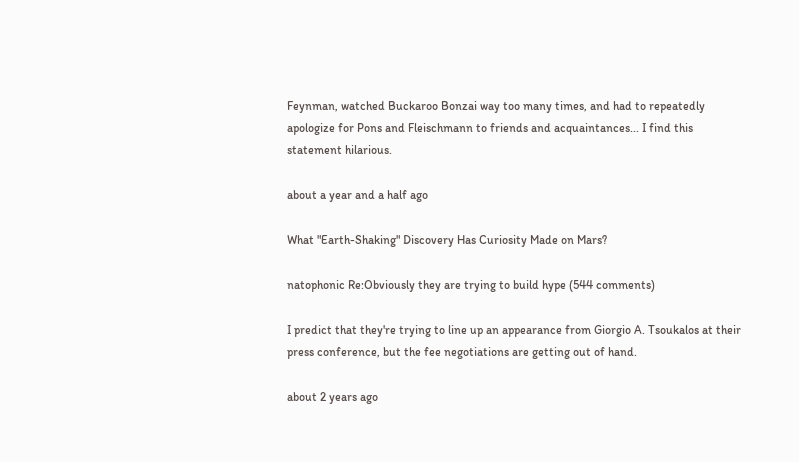Feynman, watched Buckaroo Bonzai way too many times, and had to repeatedly apologize for Pons and Fleischmann to friends and acquaintances... I find this statement hilarious.

about a year and a half ago

What "Earth-Shaking" Discovery Has Curiosity Made on Mars?

natophonic Re:Obviously they are trying to build hype (544 comments)

I predict that they're trying to line up an appearance from Giorgio A. Tsoukalos at their press conference, but the fee negotiations are getting out of hand.

about 2 years ago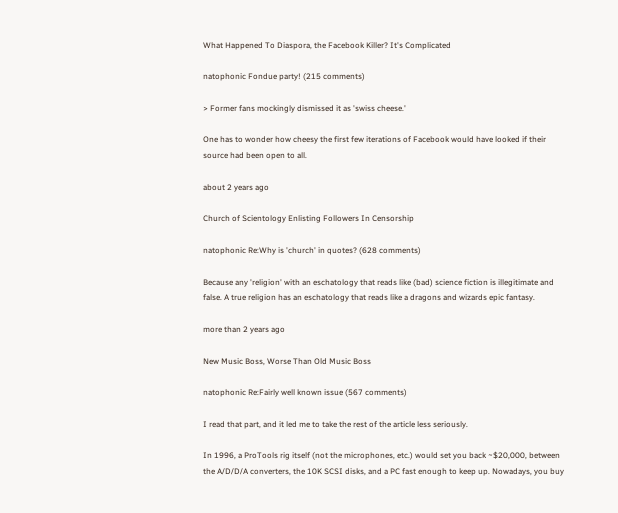What Happened To Diaspora, the Facebook Killer? It's Complicated

natophonic Fondue party! (215 comments)

> Former fans mockingly dismissed it as 'swiss cheese.'

One has to wonder how cheesy the first few iterations of Facebook would have looked if their source had been open to all.

about 2 years ago

Church of Scientology Enlisting Followers In Censorship

natophonic Re:Why is 'church' in quotes? (628 comments)

Because any 'religion' with an eschatology that reads like (bad) science fiction is illegitimate and false. A true religion has an eschatology that reads like a dragons and wizards epic fantasy.

more than 2 years ago

New Music Boss, Worse Than Old Music Boss

natophonic Re:Fairly well known issue (567 comments)

I read that part, and it led me to take the rest of the article less seriously.

In 1996, a ProTools rig itself (not the microphones, etc.) would set you back ~$20,000, between the A/D/D/A converters, the 10K SCSI disks, and a PC fast enough to keep up. Nowadays, you buy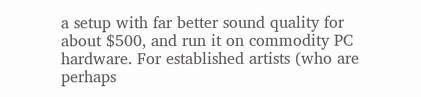a setup with far better sound quality for about $500, and run it on commodity PC hardware. For established artists (who are perhaps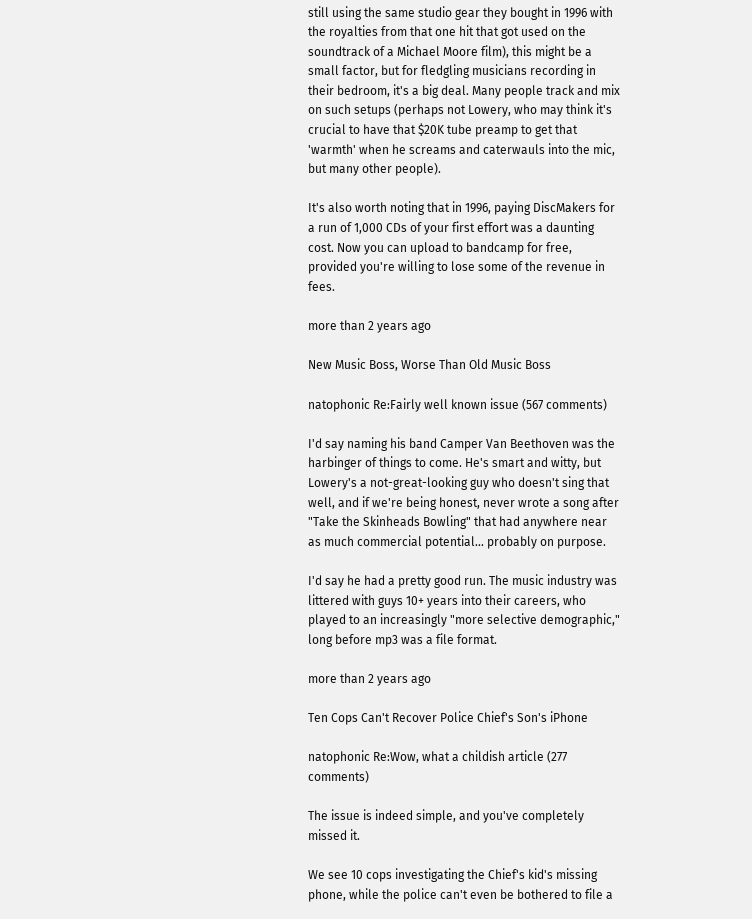still using the same studio gear they bought in 1996 with the royalties from that one hit that got used on the soundtrack of a Michael Moore film), this might be a small factor, but for fledgling musicians recording in their bedroom, it's a big deal. Many people track and mix on such setups (perhaps not Lowery, who may think it's crucial to have that $20K tube preamp to get that 'warmth' when he screams and caterwauls into the mic, but many other people).

It's also worth noting that in 1996, paying DiscMakers for a run of 1,000 CDs of your first effort was a daunting cost. Now you can upload to bandcamp for free, provided you're willing to lose some of the revenue in fees.

more than 2 years ago

New Music Boss, Worse Than Old Music Boss

natophonic Re:Fairly well known issue (567 comments)

I'd say naming his band Camper Van Beethoven was the harbinger of things to come. He's smart and witty, but Lowery's a not-great-looking guy who doesn't sing that well, and if we're being honest, never wrote a song after "Take the Skinheads Bowling" that had anywhere near as much commercial potential... probably on purpose.

I'd say he had a pretty good run. The music industry was littered with guys 10+ years into their careers, who played to an increasingly "more selective demographic," long before mp3 was a file format.

more than 2 years ago

Ten Cops Can't Recover Police Chief's Son's iPhone

natophonic Re:Wow, what a childish article (277 comments)

The issue is indeed simple, and you've completely missed it.

We see 10 cops investigating the Chief's kid's missing phone, while the police can't even be bothered to file a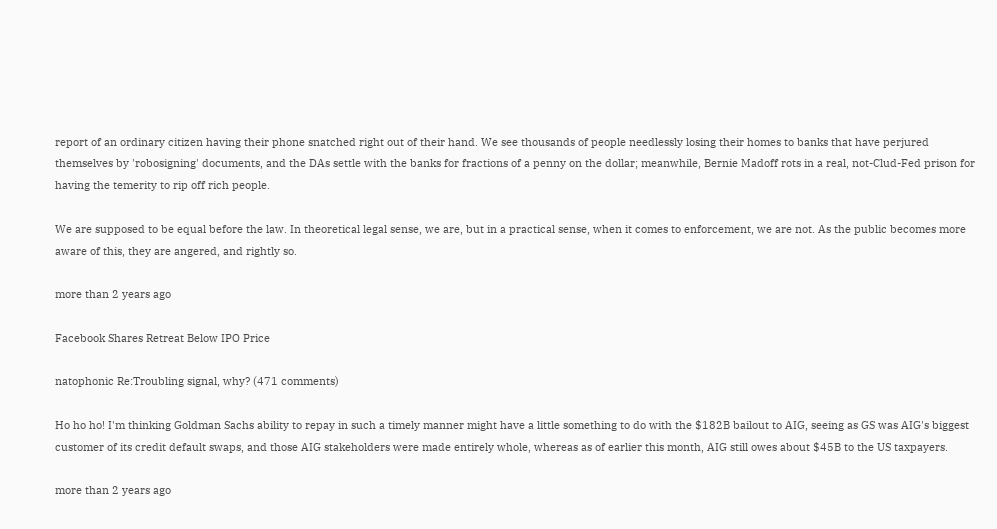report of an ordinary citizen having their phone snatched right out of their hand. We see thousands of people needlessly losing their homes to banks that have perjured themselves by 'robosigning' documents, and the DAs settle with the banks for fractions of a penny on the dollar; meanwhile, Bernie Madoff rots in a real, not-Clud-Fed prison for having the temerity to rip off rich people.

We are supposed to be equal before the law. In theoretical legal sense, we are, but in a practical sense, when it comes to enforcement, we are not. As the public becomes more aware of this, they are angered, and rightly so.

more than 2 years ago

Facebook Shares Retreat Below IPO Price

natophonic Re:Troubling signal, why? (471 comments)

Ho ho ho! I'm thinking Goldman Sachs ability to repay in such a timely manner might have a little something to do with the $182B bailout to AIG, seeing as GS was AIG's biggest customer of its credit default swaps, and those AIG stakeholders were made entirely whole, whereas as of earlier this month, AIG still owes about $45B to the US taxpayers.

more than 2 years ago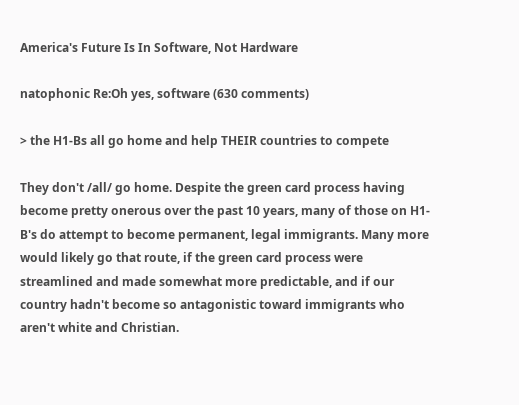America's Future Is In Software, Not Hardware

natophonic Re:Oh yes, software (630 comments)

> the H1-Bs all go home and help THEIR countries to compete

They don't /all/ go home. Despite the green card process having become pretty onerous over the past 10 years, many of those on H1-B's do attempt to become permanent, legal immigrants. Many more would likely go that route, if the green card process were streamlined and made somewhat more predictable, and if our country hadn't become so antagonistic toward immigrants who aren't white and Christian.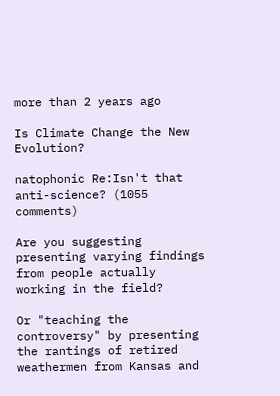more than 2 years ago

Is Climate Change the New Evolution?

natophonic Re:Isn't that anti-science? (1055 comments)

Are you suggesting presenting varying findings from people actually working in the field?

Or "teaching the controversy" by presenting the rantings of retired weathermen from Kansas and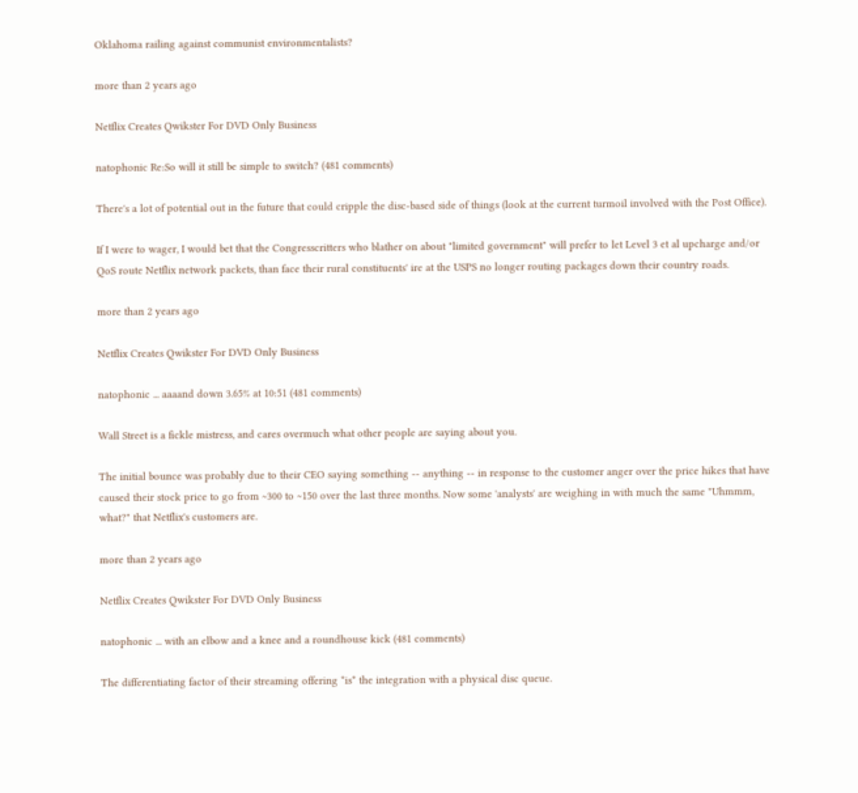Oklahoma railing against communist environmentalists?

more than 2 years ago

Netflix Creates Qwikster For DVD Only Business

natophonic Re:So will it still be simple to switch? (481 comments)

There's a lot of potential out in the future that could cripple the disc-based side of things (look at the current turmoil involved with the Post Office).

If I were to wager, I would bet that the Congresscritters who blather on about "limited government" will prefer to let Level 3 et al upcharge and/or QoS route Netflix network packets, than face their rural constituents' ire at the USPS no longer routing packages down their country roads.

more than 2 years ago

Netflix Creates Qwikster For DVD Only Business

natophonic ... aaaand down 3.65% at 10:51 (481 comments)

Wall Street is a fickle mistress, and cares overmuch what other people are saying about you.

The initial bounce was probably due to their CEO saying something -- anything -- in response to the customer anger over the price hikes that have caused their stock price to go from ~300 to ~150 over the last three months. Now some 'analysts' are weighing in with much the same "Uhmmm, what?" that Netflix's customers are.

more than 2 years ago

Netflix Creates Qwikster For DVD Only Business

natophonic ... with an elbow and a knee and a roundhouse kick (481 comments)

The differentiating factor of their streaming offering *is* the integration with a physical disc queue.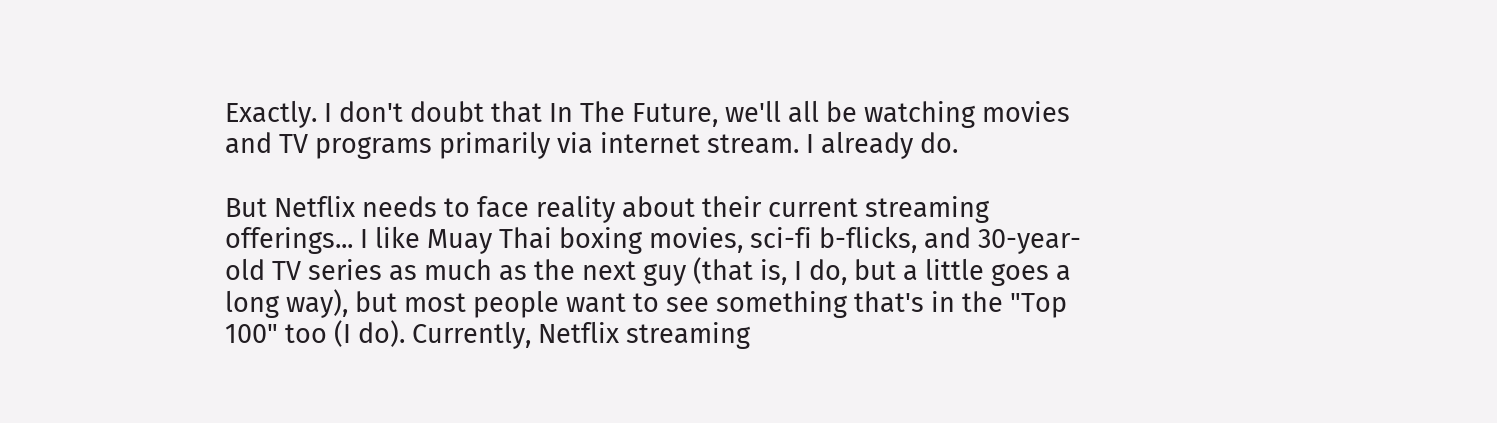Exactly. I don't doubt that In The Future, we'll all be watching movies and TV programs primarily via internet stream. I already do.

But Netflix needs to face reality about their current streaming offerings... I like Muay Thai boxing movies, sci-fi b-flicks, and 30-year-old TV series as much as the next guy (that is, I do, but a little goes a long way), but most people want to see something that's in the "Top 100" too (I do). Currently, Netflix streaming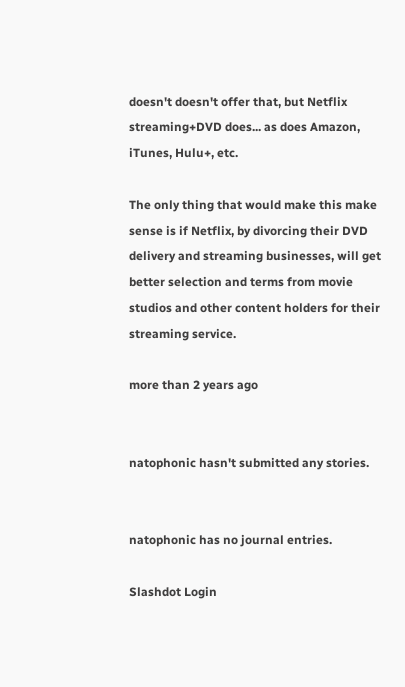doesn't doesn't offer that, but Netflix streaming+DVD does... as does Amazon, iTunes, Hulu+, etc.

The only thing that would make this make sense is if Netflix, by divorcing their DVD delivery and streaming businesses, will get better selection and terms from movie studios and other content holders for their streaming service.

more than 2 years ago


natophonic hasn't submitted any stories.


natophonic has no journal entries.

Slashdot Login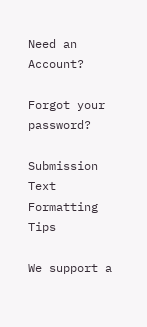Need an Account?

Forgot your password?

Submission Text Formatting Tips

We support a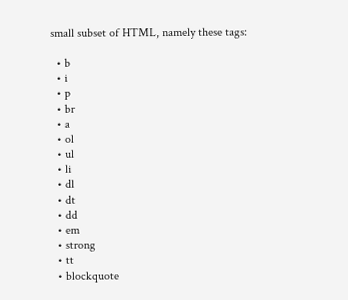small subset of HTML, namely these tags:

  • b
  • i
  • p
  • br
  • a
  • ol
  • ul
  • li
  • dl
  • dt
  • dd
  • em
  • strong
  • tt
  • blockquote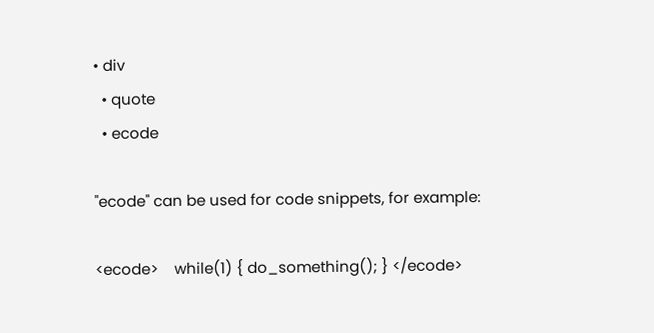• div
  • quote
  • ecode

"ecode" can be used for code snippets, for example:

<ecode>    while(1) { do_something(); } </ecode>